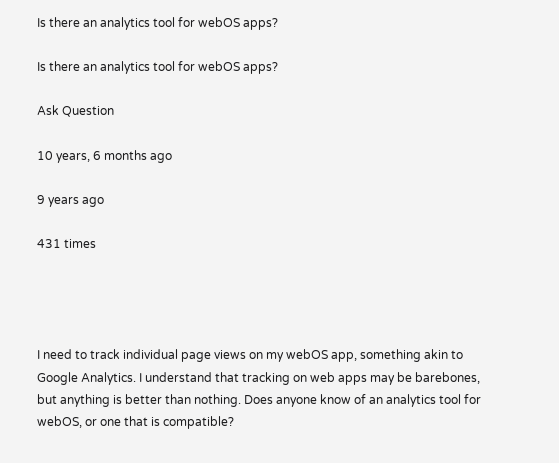Is there an analytics tool for webOS apps?

Is there an analytics tool for webOS apps?

Ask Question

10 years, 6 months ago

9 years ago

431 times




I need to track individual page views on my webOS app, something akin to Google Analytics. I understand that tracking on web apps may be barebones, but anything is better than nothing. Does anyone know of an analytics tool for webOS, or one that is compatible?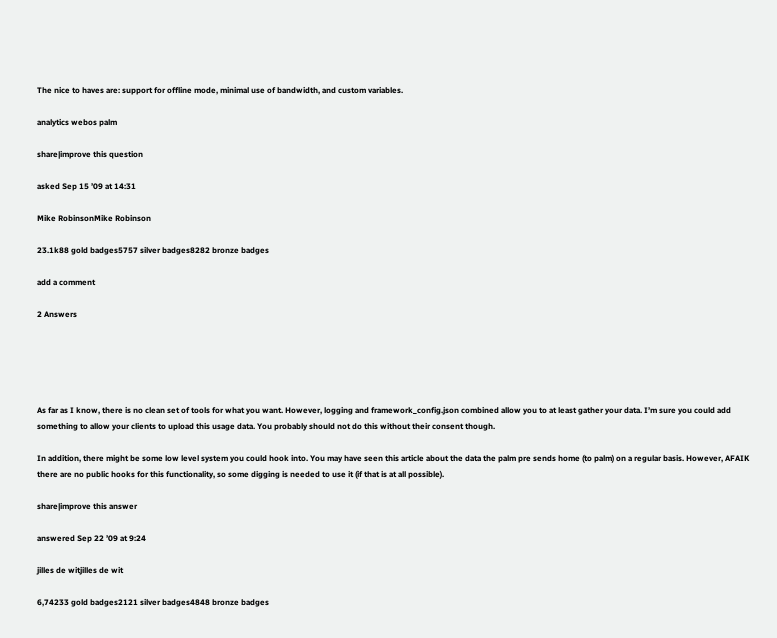The nice to haves are: support for offline mode, minimal use of bandwidth, and custom variables.

analytics webos palm

share|improve this question

asked Sep 15 ’09 at 14:31

Mike RobinsonMike Robinson

23.1k88 gold badges5757 silver badges8282 bronze badges

add a comment

2 Answers





As far as I know, there is no clean set of tools for what you want. However, logging and framework_config.json combined allow you to at least gather your data. I’m sure you could add something to allow your clients to upload this usage data. You probably should not do this without their consent though.

In addition, there might be some low level system you could hook into. You may have seen this article about the data the palm pre sends home (to palm) on a regular basis. However, AFAIK there are no public hooks for this functionality, so some digging is needed to use it (if that is at all possible).

share|improve this answer

answered Sep 22 ’09 at 9:24

jilles de witjilles de wit

6,74233 gold badges2121 silver badges4848 bronze badges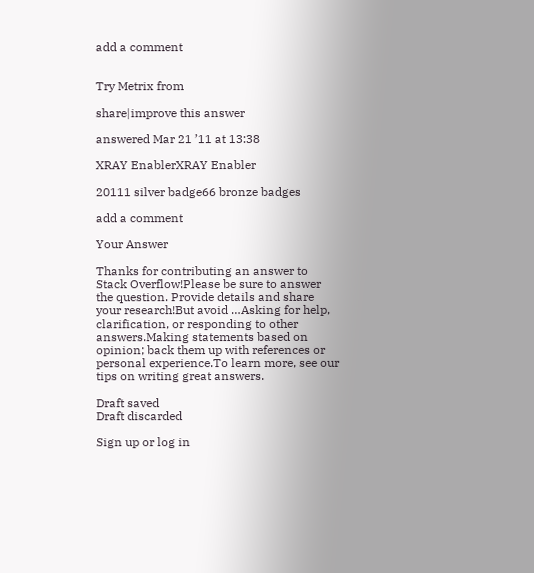add a comment


Try Metrix from

share|improve this answer

answered Mar 21 ’11 at 13:38

XRAY EnablerXRAY Enabler

20111 silver badge66 bronze badges

add a comment

Your Answer

Thanks for contributing an answer to Stack Overflow!Please be sure to answer the question. Provide details and share your research!But avoid …Asking for help, clarification, or responding to other answers.Making statements based on opinion; back them up with references or personal experience.To learn more, see our tips on writing great answers.

Draft saved
Draft discarded

Sign up or log in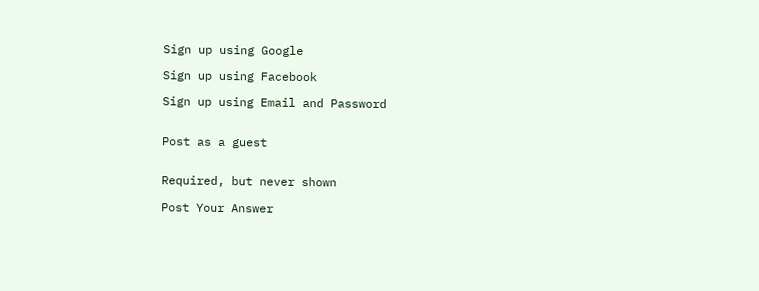Sign up using Google

Sign up using Facebook

Sign up using Email and Password


Post as a guest


Required, but never shown

Post Your Answer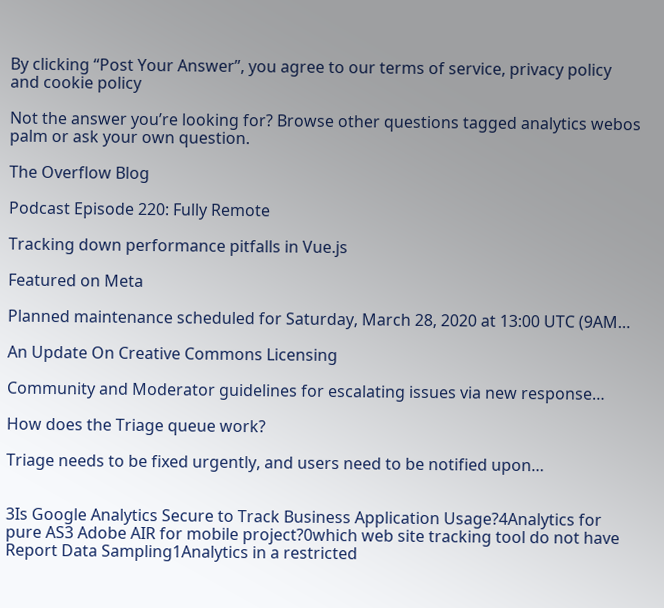By clicking “Post Your Answer”, you agree to our terms of service, privacy policy and cookie policy

Not the answer you’re looking for? Browse other questions tagged analytics webos palm or ask your own question.

The Overflow Blog

Podcast Episode 220: Fully Remote

Tracking down performance pitfalls in Vue.js

Featured on Meta

Planned maintenance scheduled for Saturday, March 28, 2020 at 13:00 UTC (9AM…

An Update On Creative Commons Licensing

Community and Moderator guidelines for escalating issues via new response…

How does the Triage queue work?

Triage needs to be fixed urgently, and users need to be notified upon…


3Is Google Analytics Secure to Track Business Application Usage?4Analytics for pure AS3 Adobe AIR for mobile project?0which web site tracking tool do not have Report Data Sampling1Analytics in a restricted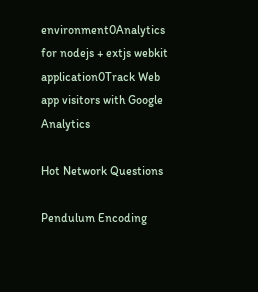environment0Analytics for nodejs + extjs webkit application0Track Web app visitors with Google Analytics

Hot Network Questions

Pendulum Encoding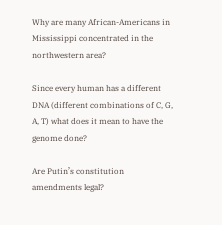Why are many African-Americans in Mississippi concentrated in the northwestern area?

Since every human has a different DNA (different combinations of C, G, A, T) what does it mean to have the genome done?

Are Putin’s constitution amendments legal?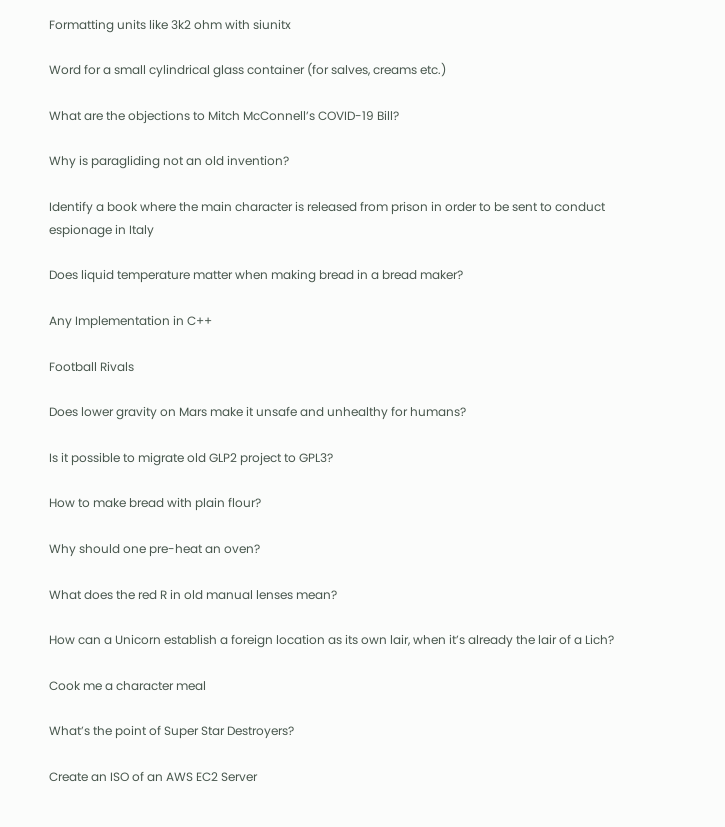Formatting units like 3k2 ohm with siunitx

Word for a small cylindrical glass container (for salves, creams etc.)

What are the objections to Mitch McConnell’s COVID-19 Bill?

Why is paragliding not an old invention?

Identify a book where the main character is released from prison in order to be sent to conduct espionage in Italy

Does liquid temperature matter when making bread in a bread maker?

Any Implementation in C++

Football Rivals

Does lower gravity on Mars make it unsafe and unhealthy for humans?

Is it possible to migrate old GLP2 project to GPL3?

How to make bread with plain flour?

Why should one pre-heat an oven?

What does the red R in old manual lenses mean?

How can a Unicorn establish a foreign location as its own lair, when it’s already the lair of a Lich?

Cook me a character meal

What’s the point of Super Star Destroyers?

Create an ISO of an AWS EC2 Server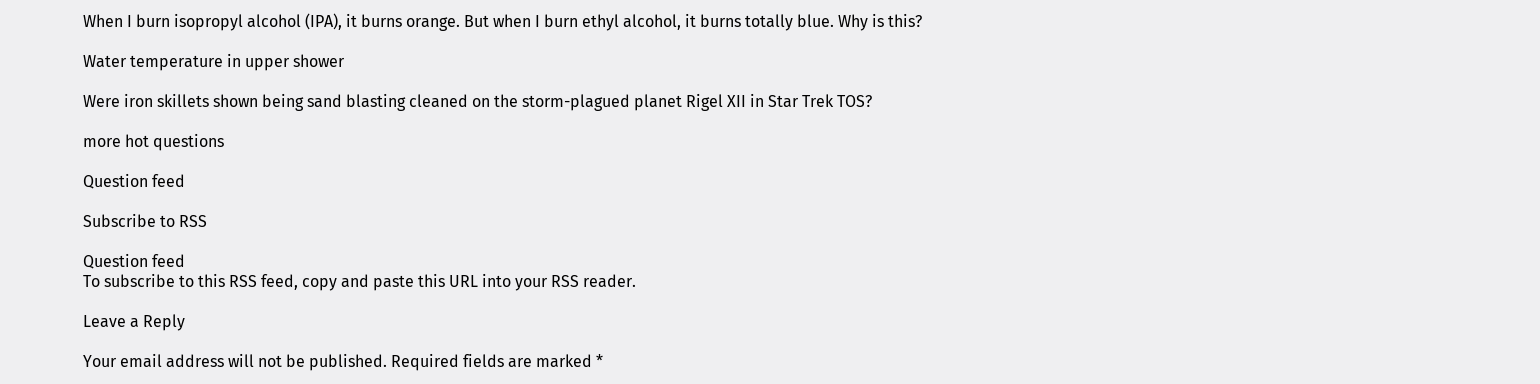When I burn isopropyl alcohol (IPA), it burns orange. But when I burn ethyl alcohol, it burns totally blue. Why is this?

Water temperature in upper shower

Were iron skillets shown being sand blasting cleaned on the storm-plagued planet Rigel XII in Star Trek TOS?

more hot questions

Question feed

Subscribe to RSS

Question feed
To subscribe to this RSS feed, copy and paste this URL into your RSS reader.

Leave a Reply

Your email address will not be published. Required fields are marked *